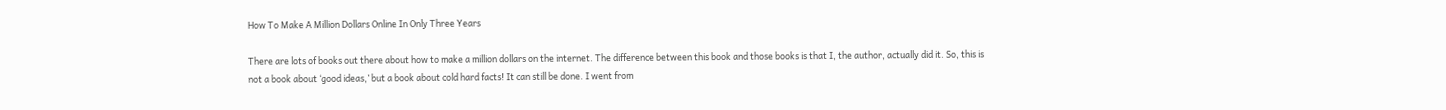How To Make A Million Dollars Online In Only Three Years

There are lots of books out there about how to make a million dollars on the internet. The difference between this book and those books is that I, the author, actually did it. So, this is not a book about ‘good ideas,’ but a book about cold hard facts! It can still be done. I went from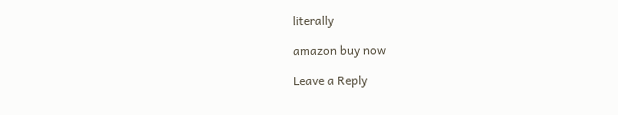literally

amazon buy now

Leave a Reply